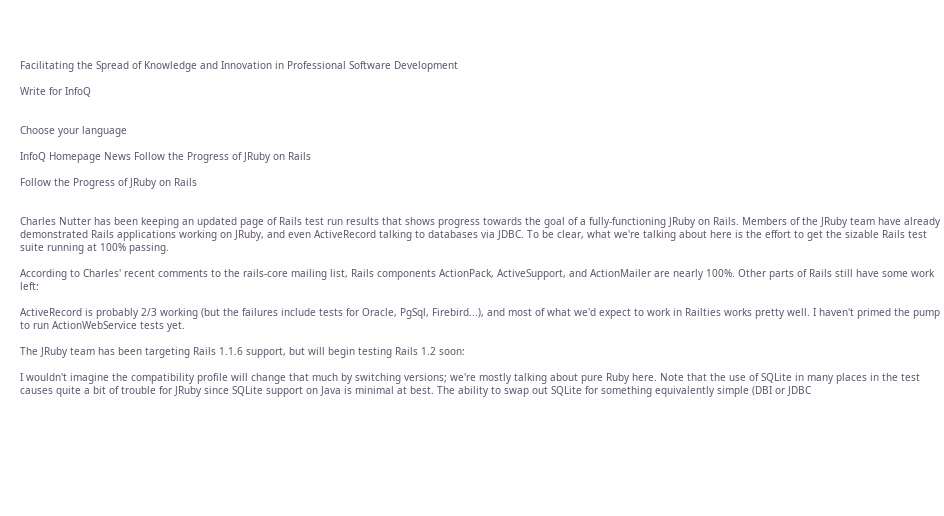Facilitating the Spread of Knowledge and Innovation in Professional Software Development

Write for InfoQ


Choose your language

InfoQ Homepage News Follow the Progress of JRuby on Rails

Follow the Progress of JRuby on Rails


Charles Nutter has been keeping an updated page of Rails test run results that shows progress towards the goal of a fully-functioning JRuby on Rails. Members of the JRuby team have already demonstrated Rails applications working on JRuby, and even ActiveRecord talking to databases via JDBC. To be clear, what we're talking about here is the effort to get the sizable Rails test suite running at 100% passing.

According to Charles' recent comments to the rails-core mailing list, Rails components ActionPack, ActiveSupport, and ActionMailer are nearly 100%. Other parts of Rails still have some work left:

ActiveRecord is probably 2/3 working (but the failures include tests for Oracle, PgSql, Firebird...), and most of what we'd expect to work in Railties works pretty well. I haven't primed the pump to run ActionWebService tests yet.

The JRuby team has been targeting Rails 1.1.6 support, but will begin testing Rails 1.2 soon:

I wouldn't imagine the compatibility profile will change that much by switching versions; we're mostly talking about pure Ruby here. Note that the use of SQLite in many places in the test causes quite a bit of trouble for JRuby since SQLite support on Java is minimal at best. The ability to swap out SQLite for something equivalently simple (DBI or JDBC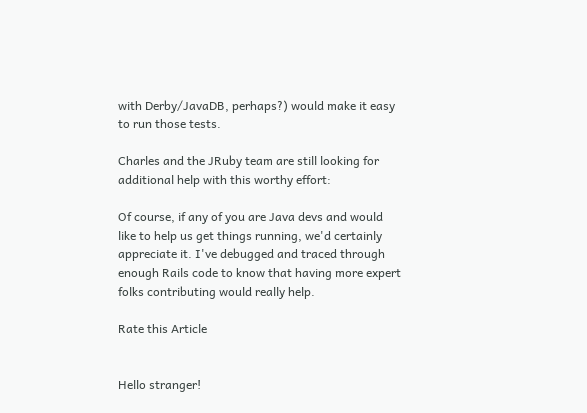with Derby/JavaDB, perhaps?) would make it easy to run those tests.

Charles and the JRuby team are still looking for additional help with this worthy effort:

Of course, if any of you are Java devs and would like to help us get things running, we'd certainly appreciate it. I've debugged and traced through enough Rails code to know that having more expert folks contributing would really help.

Rate this Article


Hello stranger!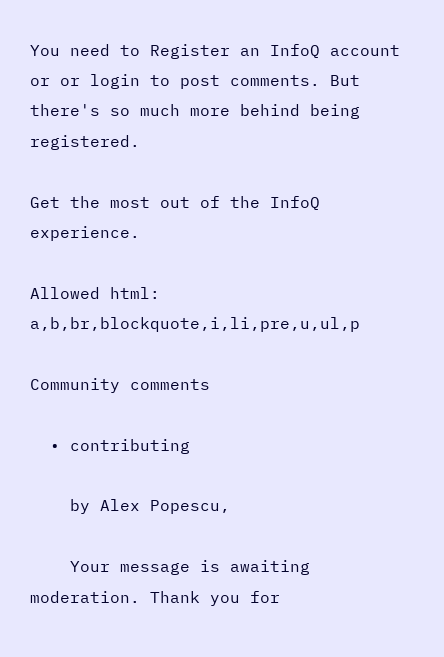You need to Register an InfoQ account or or login to post comments. But there's so much more behind being registered.

Get the most out of the InfoQ experience.

Allowed html: a,b,br,blockquote,i,li,pre,u,ul,p

Community comments

  • contributing

    by Alex Popescu,

    Your message is awaiting moderation. Thank you for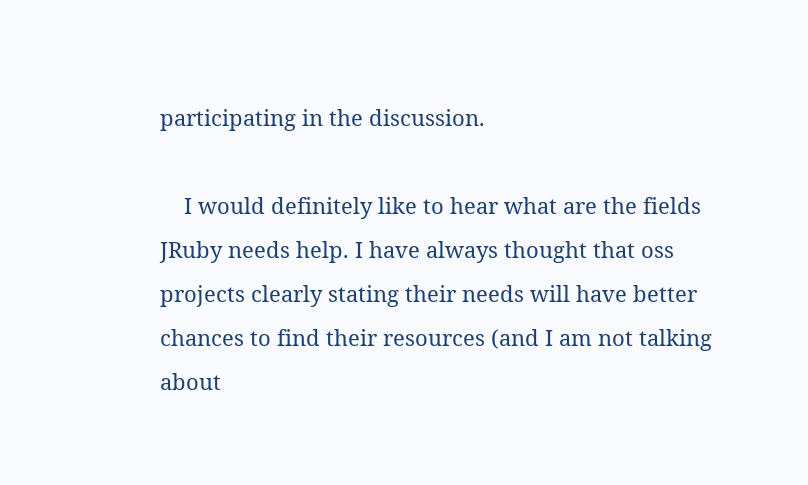participating in the discussion.

    I would definitely like to hear what are the fields JRuby needs help. I have always thought that oss projects clearly stating their needs will have better chances to find their resources (and I am not talking about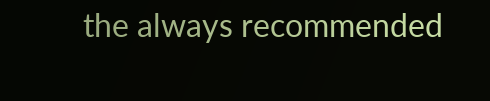the always recommended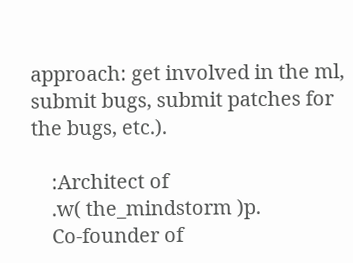approach: get involved in the ml, submit bugs, submit patches for the bugs, etc.).

    :Architect of
    .w( the_mindstorm )p.
    Co-founder of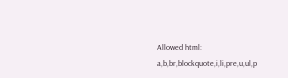Allowed html: a,b,br,blockquote,i,li,pre,u,ul,p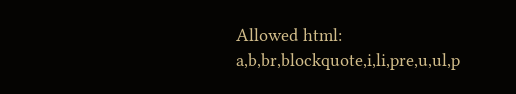Allowed html: a,b,br,blockquote,i,li,pre,u,ul,p